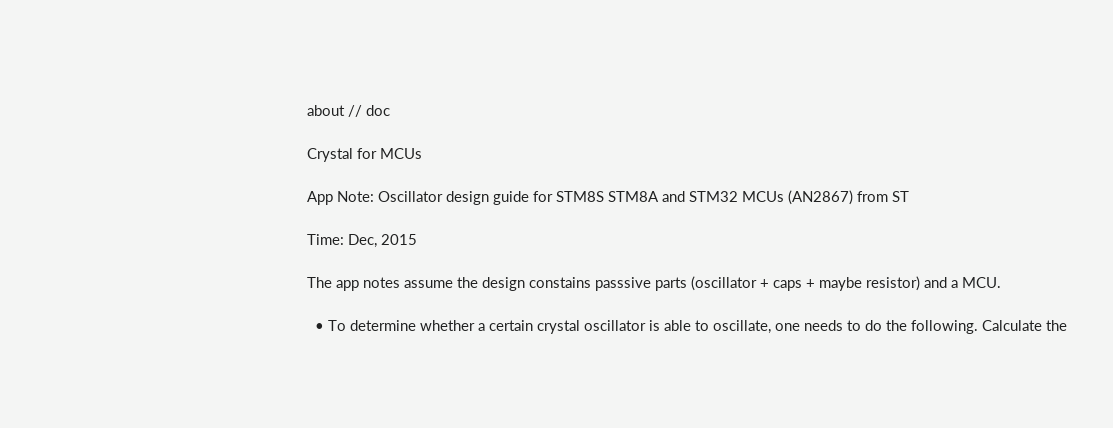about // doc

Crystal for MCUs

App Note: Oscillator design guide for STM8S STM8A and STM32 MCUs (AN2867) from ST

Time: Dec, 2015

The app notes assume the design constains passsive parts (oscillator + caps + maybe resistor) and a MCU.

  • To determine whether a certain crystal oscillator is able to oscillate, one needs to do the following. Calculate the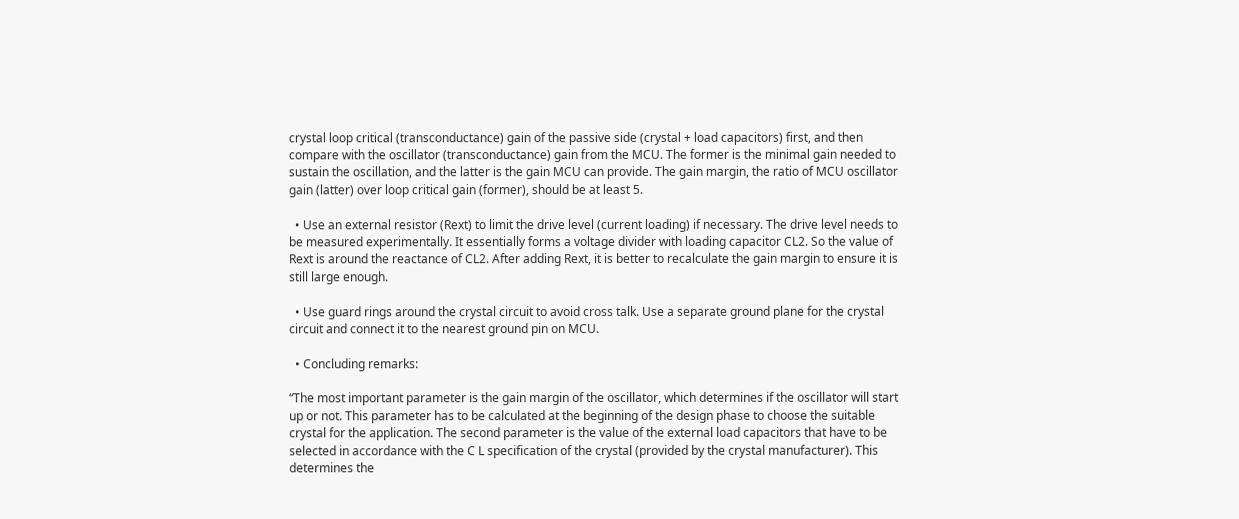crystal loop critical (transconductance) gain of the passive side (crystal + load capacitors) first, and then compare with the oscillator (transconductance) gain from the MCU. The former is the minimal gain needed to sustain the oscillation, and the latter is the gain MCU can provide. The gain margin, the ratio of MCU oscillator gain (latter) over loop critical gain (former), should be at least 5.

  • Use an external resistor (Rext) to limit the drive level (current loading) if necessary. The drive level needs to be measured experimentally. It essentially forms a voltage divider with loading capacitor CL2. So the value of Rext is around the reactance of CL2. After adding Rext, it is better to recalculate the gain margin to ensure it is still large enough.

  • Use guard rings around the crystal circuit to avoid cross talk. Use a separate ground plane for the crystal circuit and connect it to the nearest ground pin on MCU.

  • Concluding remarks:

“The most important parameter is the gain margin of the oscillator, which determines if the oscillator will start up or not. This parameter has to be calculated at the beginning of the design phase to choose the suitable crystal for the application. The second parameter is the value of the external load capacitors that have to be selected in accordance with the C L specification of the crystal (provided by the crystal manufacturer). This determines the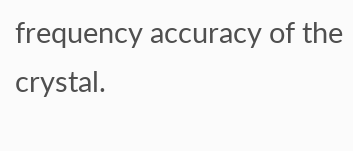frequency accuracy of the crystal.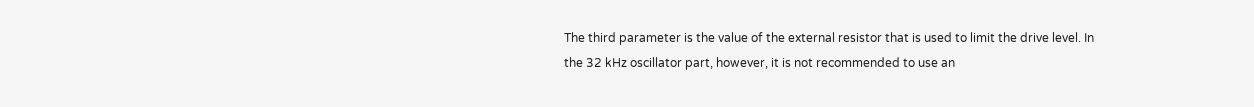The third parameter is the value of the external resistor that is used to limit the drive level. In the 32 kHz oscillator part, however, it is not recommended to use an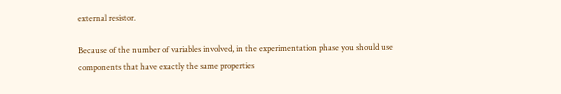external resistor.

Because of the number of variables involved, in the experimentation phase you should use components that have exactly the same properties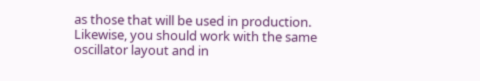as those that will be used in production. Likewise, you should work with the same oscillator layout and in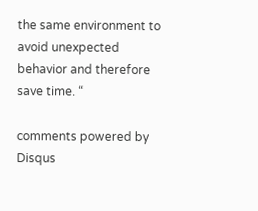the same environment to avoid unexpected behavior and therefore save time. “

comments powered by Disqus